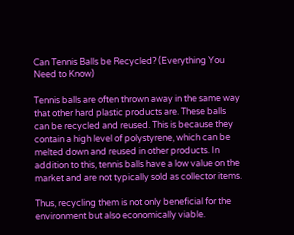Can Tennis Balls be Recycled? (Everything You Need to Know)

Tennis balls are often thrown away in the same way that other hard plastic products are. These balls can be recycled and reused. This is because they contain a high level of polystyrene, which can be melted down and reused in other products. In addition to this, tennis balls have a low value on the market and are not typically sold as collector items.

Thus, recycling them is not only beneficial for the environment but also economically viable.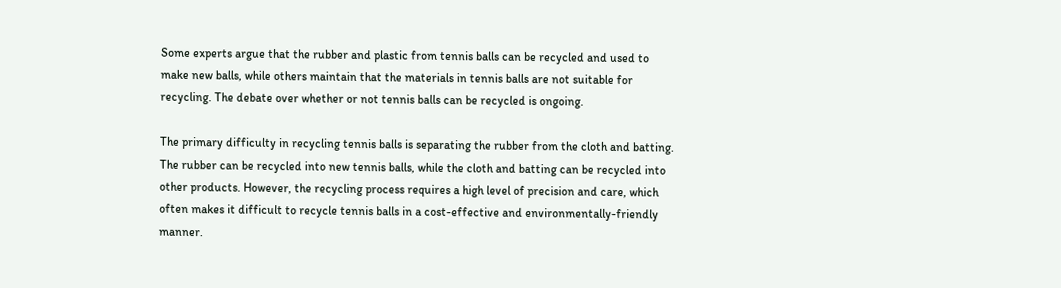Some experts argue that the rubber and plastic from tennis balls can be recycled and used to make new balls, while others maintain that the materials in tennis balls are not suitable for recycling. The debate over whether or not tennis balls can be recycled is ongoing.

The primary difficulty in recycling tennis balls is separating the rubber from the cloth and batting. The rubber can be recycled into new tennis balls, while the cloth and batting can be recycled into other products. However, the recycling process requires a high level of precision and care, which often makes it difficult to recycle tennis balls in a cost-effective and environmentally-friendly manner.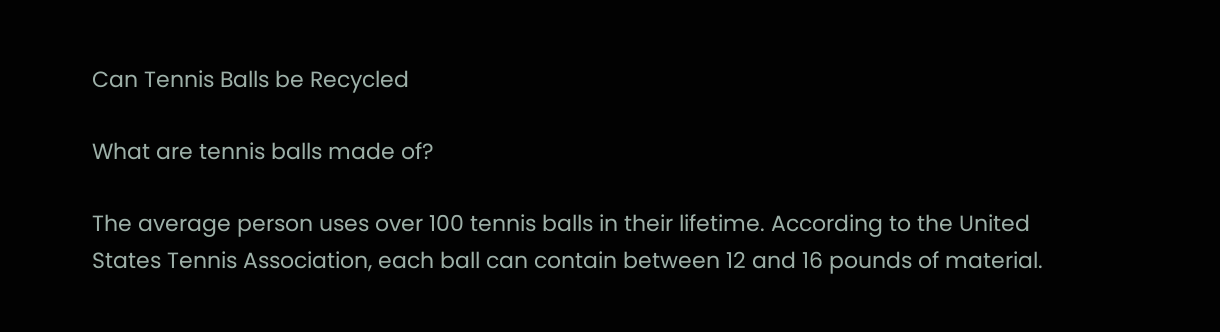Can Tennis Balls be Recycled

What are tennis balls made of?

The average person uses over 100 tennis balls in their lifetime. According to the United States Tennis Association, each ball can contain between 12 and 16 pounds of material.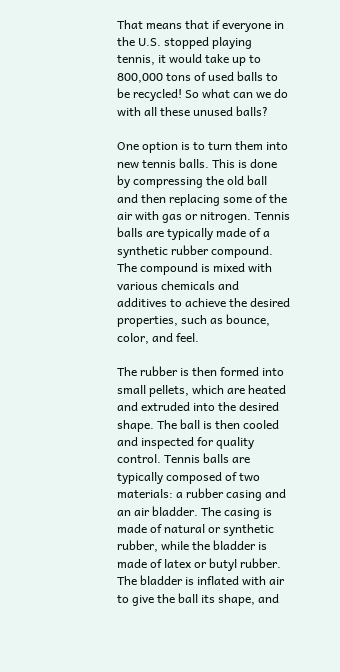That means that if everyone in the U.S. stopped playing tennis, it would take up to 800,000 tons of used balls to be recycled! So what can we do with all these unused balls?

One option is to turn them into new tennis balls. This is done by compressing the old ball and then replacing some of the air with gas or nitrogen. Tennis balls are typically made of a synthetic rubber compound. The compound is mixed with various chemicals and additives to achieve the desired properties, such as bounce, color, and feel.

The rubber is then formed into small pellets, which are heated and extruded into the desired shape. The ball is then cooled and inspected for quality control. Tennis balls are typically composed of two materials: a rubber casing and an air bladder. The casing is made of natural or synthetic rubber, while the bladder is made of latex or butyl rubber. The bladder is inflated with air to give the ball its shape, and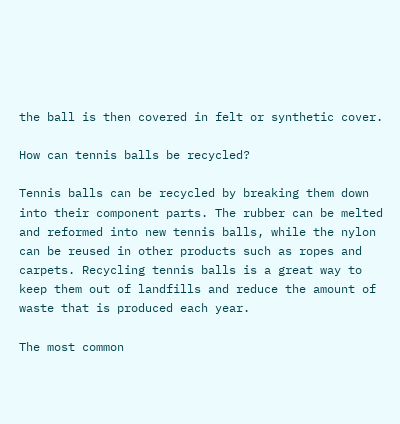the ball is then covered in felt or synthetic cover.

How can tennis balls be recycled?

Tennis balls can be recycled by breaking them down into their component parts. The rubber can be melted and reformed into new tennis balls, while the nylon can be reused in other products such as ropes and carpets. Recycling tennis balls is a great way to keep them out of landfills and reduce the amount of waste that is produced each year.

The most common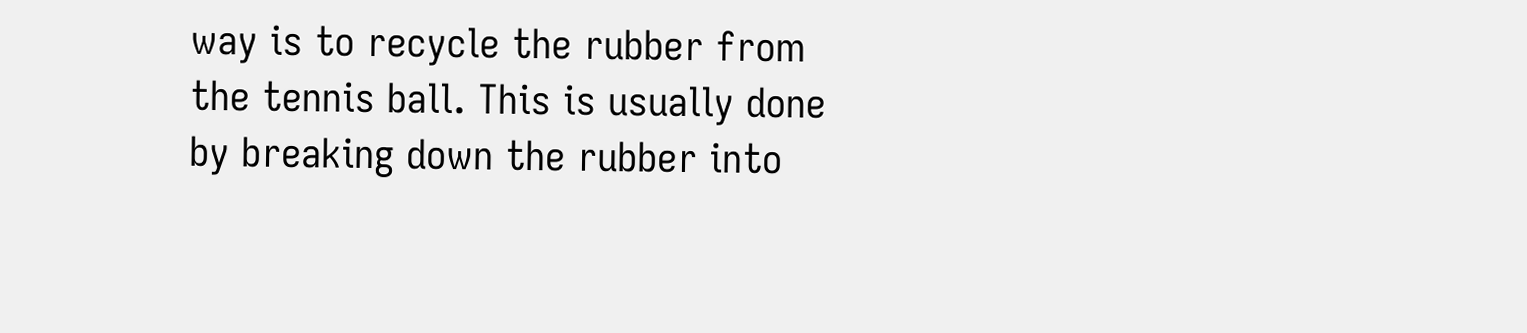way is to recycle the rubber from the tennis ball. This is usually done by breaking down the rubber into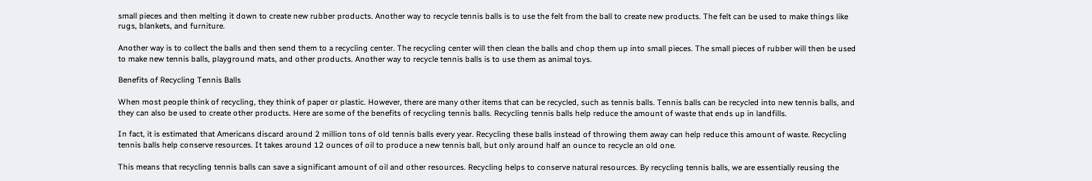small pieces and then melting it down to create new rubber products. Another way to recycle tennis balls is to use the felt from the ball to create new products. The felt can be used to make things like rugs, blankets, and furniture.

Another way is to collect the balls and then send them to a recycling center. The recycling center will then clean the balls and chop them up into small pieces. The small pieces of rubber will then be used to make new tennis balls, playground mats, and other products. Another way to recycle tennis balls is to use them as animal toys.

Benefits of Recycling Tennis Balls

When most people think of recycling, they think of paper or plastic. However, there are many other items that can be recycled, such as tennis balls. Tennis balls can be recycled into new tennis balls, and they can also be used to create other products. Here are some of the benefits of recycling tennis balls. Recycling tennis balls help reduce the amount of waste that ends up in landfills.

In fact, it is estimated that Americans discard around 2 million tons of old tennis balls every year. Recycling these balls instead of throwing them away can help reduce this amount of waste. Recycling tennis balls help conserve resources. It takes around 12 ounces of oil to produce a new tennis ball, but only around half an ounce to recycle an old one.

This means that recycling tennis balls can save a significant amount of oil and other resources. Recycling helps to conserve natural resources. By recycling tennis balls, we are essentially reusing the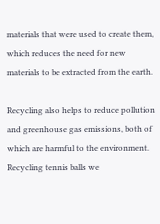materials that were used to create them, which reduces the need for new materials to be extracted from the earth.

Recycling also helps to reduce pollution and greenhouse gas emissions, both of which are harmful to the environment. Recycling tennis balls we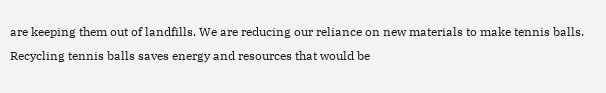are keeping them out of landfills. We are reducing our reliance on new materials to make tennis balls. Recycling tennis balls saves energy and resources that would be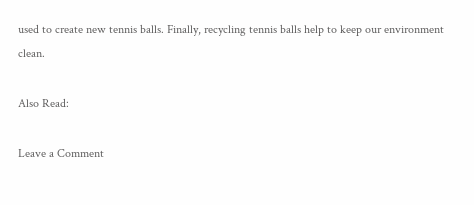used to create new tennis balls. Finally, recycling tennis balls help to keep our environment clean.

Also Read:

Leave a Comment